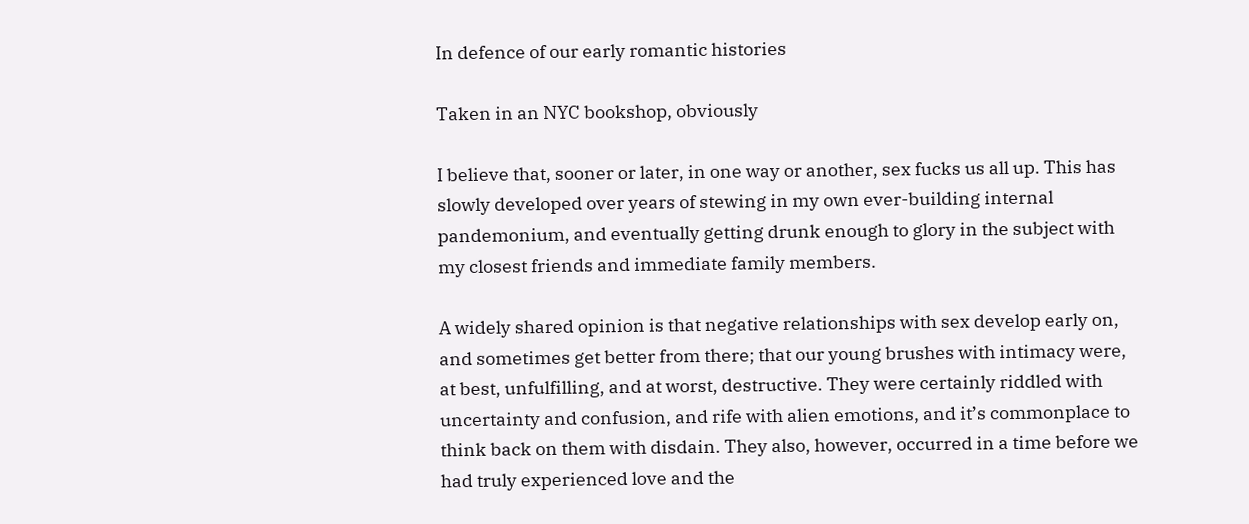In defence of our early romantic histories

Taken in an NYC bookshop, obviously

I believe that, sooner or later, in one way or another, sex fucks us all up. This has slowly developed over years of stewing in my own ever-building internal pandemonium, and eventually getting drunk enough to glory in the subject with my closest friends and immediate family members.

A widely shared opinion is that negative relationships with sex develop early on, and sometimes get better from there; that our young brushes with intimacy were, at best, unfulfilling, and at worst, destructive. They were certainly riddled with uncertainty and confusion, and rife with alien emotions, and it’s commonplace to think back on them with disdain. They also, however, occurred in a time before we had truly experienced love and the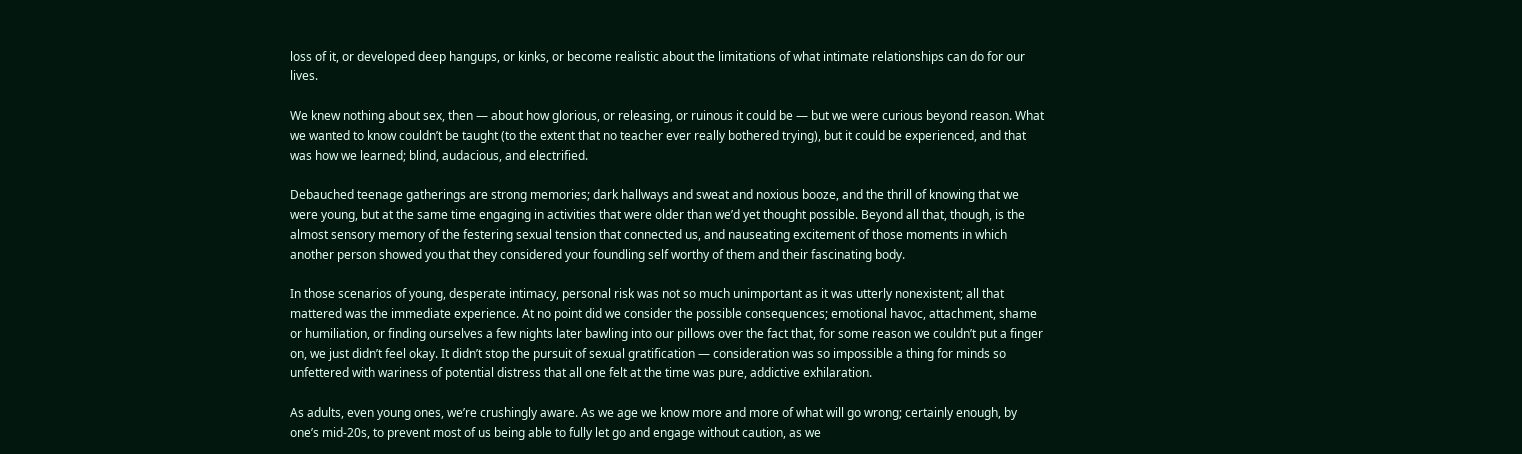loss of it, or developed deep hangups, or kinks, or become realistic about the limitations of what intimate relationships can do for our lives.

We knew nothing about sex, then — about how glorious, or releasing, or ruinous it could be — but we were curious beyond reason. What we wanted to know couldn’t be taught (to the extent that no teacher ever really bothered trying), but it could be experienced, and that was how we learned; blind, audacious, and electrified.

Debauched teenage gatherings are strong memories; dark hallways and sweat and noxious booze, and the thrill of knowing that we were young, but at the same time engaging in activities that were older than we’d yet thought possible. Beyond all that, though, is the almost sensory memory of the festering sexual tension that connected us, and nauseating excitement of those moments in which another person showed you that they considered your foundling self worthy of them and their fascinating body.

In those scenarios of young, desperate intimacy, personal risk was not so much unimportant as it was utterly nonexistent; all that mattered was the immediate experience. At no point did we consider the possible consequences; emotional havoc, attachment, shame or humiliation, or finding ourselves a few nights later bawling into our pillows over the fact that, for some reason we couldn’t put a finger on, we just didn’t feel okay. It didn’t stop the pursuit of sexual gratification — consideration was so impossible a thing for minds so unfettered with wariness of potential distress that all one felt at the time was pure, addictive exhilaration.

As adults, even young ones, we’re crushingly aware. As we age we know more and more of what will go wrong; certainly enough, by one’s mid-20s, to prevent most of us being able to fully let go and engage without caution, as we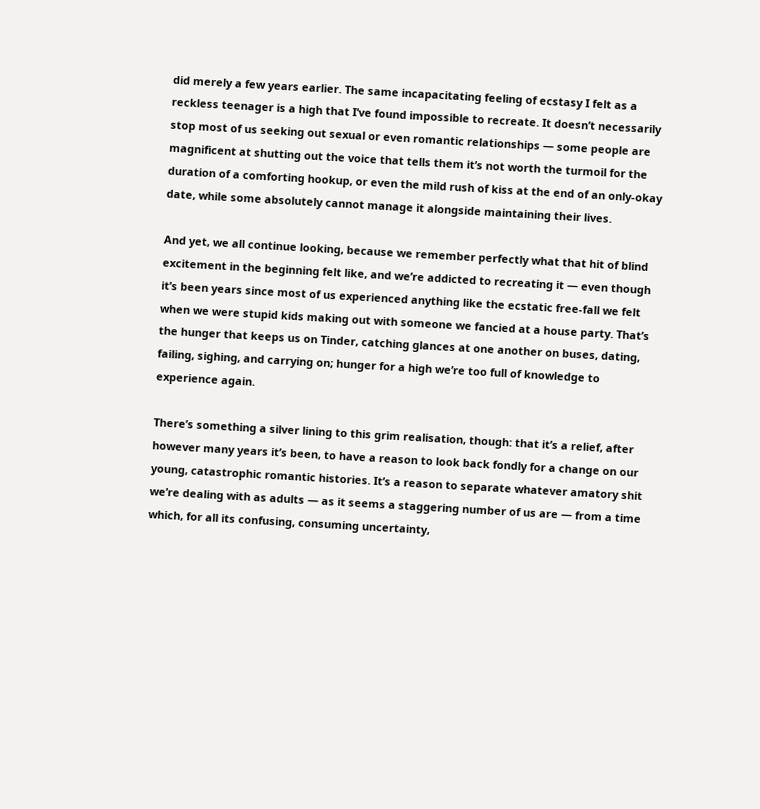did merely a few years earlier. The same incapacitating feeling of ecstasy I felt as a reckless teenager is a high that I’ve found impossible to recreate. It doesn’t necessarily stop most of us seeking out sexual or even romantic relationships — some people are magnificent at shutting out the voice that tells them it’s not worth the turmoil for the duration of a comforting hookup, or even the mild rush of kiss at the end of an only-okay date, while some absolutely cannot manage it alongside maintaining their lives.

And yet, we all continue looking, because we remember perfectly what that hit of blind excitement in the beginning felt like, and we’re addicted to recreating it — even though it’s been years since most of us experienced anything like the ecstatic free-fall we felt when we were stupid kids making out with someone we fancied at a house party. That’s the hunger that keeps us on Tinder, catching glances at one another on buses, dating, failing, sighing, and carrying on; hunger for a high we’re too full of knowledge to experience again.

There’s something a silver lining to this grim realisation, though: that it’s a relief, after however many years it’s been, to have a reason to look back fondly for a change on our young, catastrophic romantic histories. It’s a reason to separate whatever amatory shit we’re dealing with as adults — as it seems a staggering number of us are — from a time which, for all its confusing, consuming uncertainty,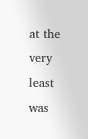at the very least was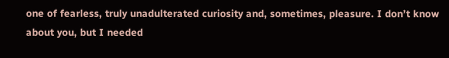one of fearless, truly unadulterated curiosity and, sometimes, pleasure. I don’t know about you, but I needed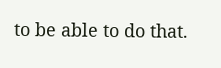to be able to do that.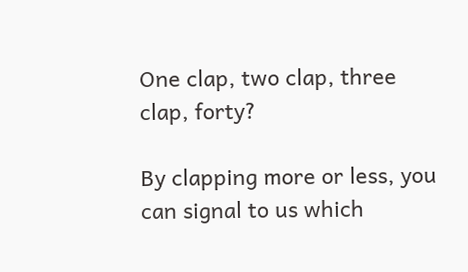One clap, two clap, three clap, forty?

By clapping more or less, you can signal to us which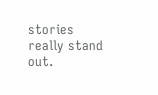stories really stand out.